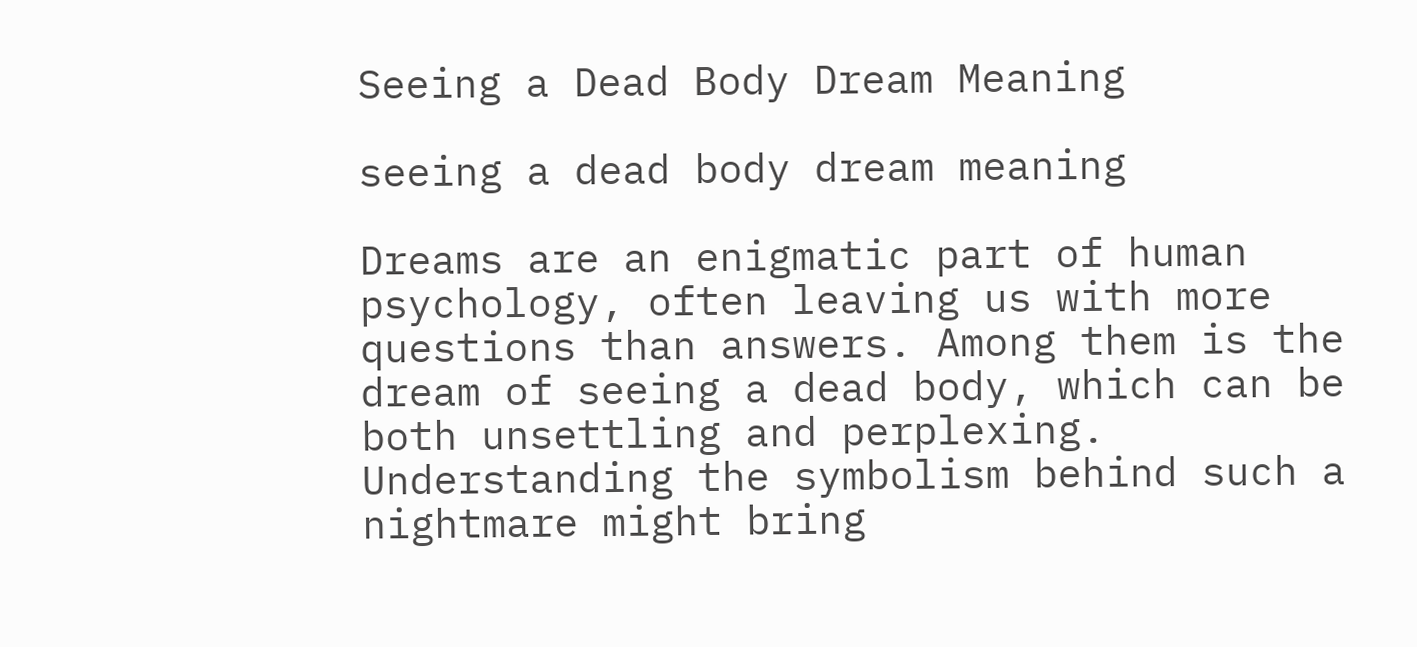Seeing a Dead Body Dream Meaning

seeing a dead body dream meaning

Dreams are an enigmatic part of human psychology, often leaving us with more questions than answers. Among them is the dream of seeing a dead body, which can be both unsettling and perplexing. Understanding the symbolism behind such a nightmare might bring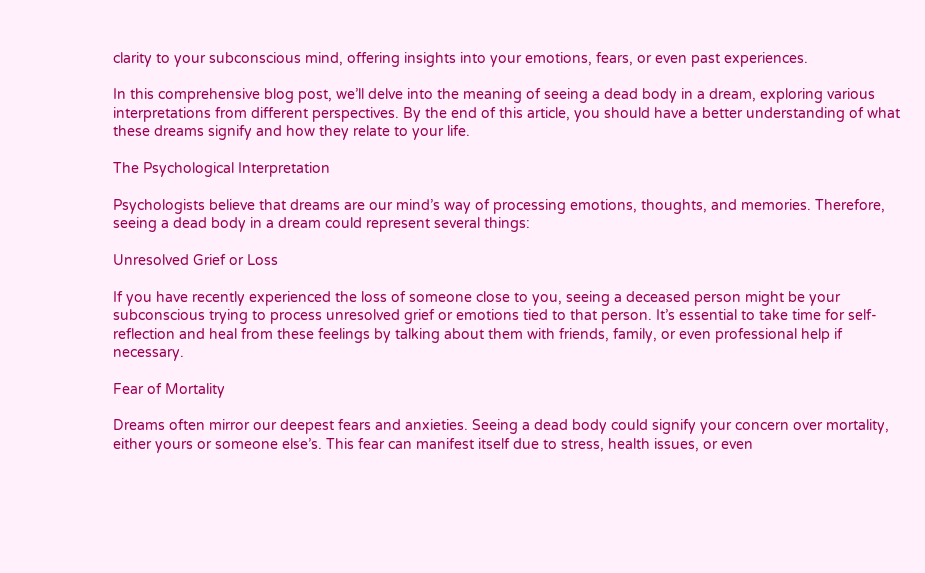clarity to your subconscious mind, offering insights into your emotions, fears, or even past experiences.

In this comprehensive blog post, we’ll delve into the meaning of seeing a dead body in a dream, exploring various interpretations from different perspectives. By the end of this article, you should have a better understanding of what these dreams signify and how they relate to your life.

The Psychological Interpretation

Psychologists believe that dreams are our mind’s way of processing emotions, thoughts, and memories. Therefore, seeing a dead body in a dream could represent several things:

Unresolved Grief or Loss

If you have recently experienced the loss of someone close to you, seeing a deceased person might be your subconscious trying to process unresolved grief or emotions tied to that person. It’s essential to take time for self-reflection and heal from these feelings by talking about them with friends, family, or even professional help if necessary.

Fear of Mortality

Dreams often mirror our deepest fears and anxieties. Seeing a dead body could signify your concern over mortality, either yours or someone else’s. This fear can manifest itself due to stress, health issues, or even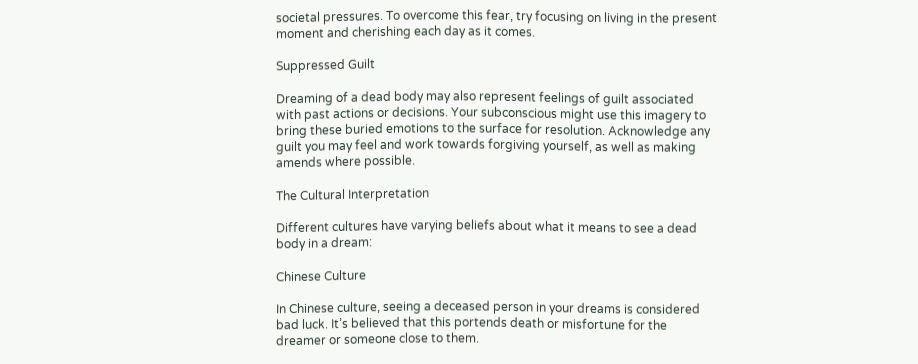societal pressures. To overcome this fear, try focusing on living in the present moment and cherishing each day as it comes.

Suppressed Guilt

Dreaming of a dead body may also represent feelings of guilt associated with past actions or decisions. Your subconscious might use this imagery to bring these buried emotions to the surface for resolution. Acknowledge any guilt you may feel and work towards forgiving yourself, as well as making amends where possible.

The Cultural Interpretation

Different cultures have varying beliefs about what it means to see a dead body in a dream:

Chinese Culture

In Chinese culture, seeing a deceased person in your dreams is considered bad luck. It’s believed that this portends death or misfortune for the dreamer or someone close to them.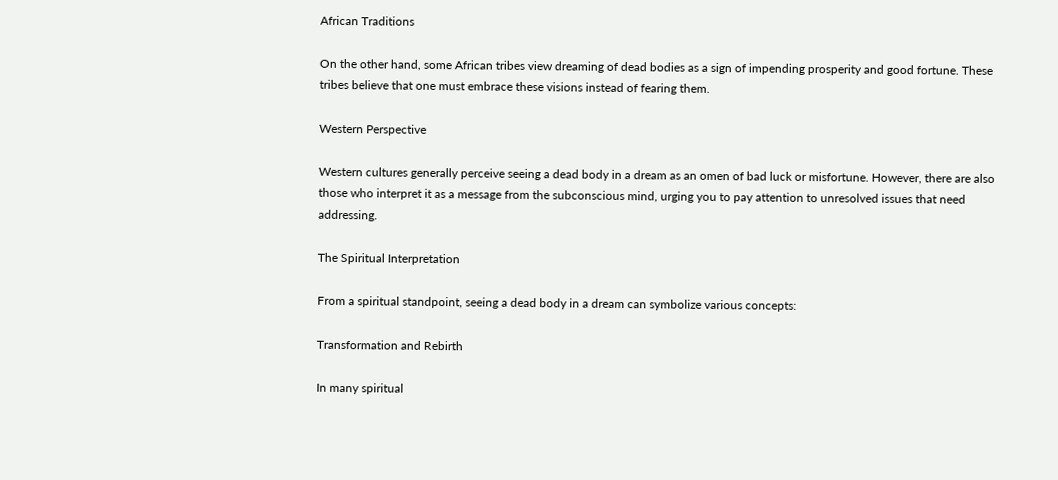African Traditions

On the other hand, some African tribes view dreaming of dead bodies as a sign of impending prosperity and good fortune. These tribes believe that one must embrace these visions instead of fearing them.

Western Perspective

Western cultures generally perceive seeing a dead body in a dream as an omen of bad luck or misfortune. However, there are also those who interpret it as a message from the subconscious mind, urging you to pay attention to unresolved issues that need addressing.

The Spiritual Interpretation

From a spiritual standpoint, seeing a dead body in a dream can symbolize various concepts:

Transformation and Rebirth

In many spiritual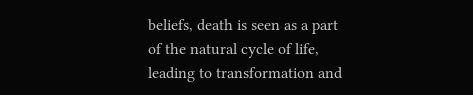beliefs, death is seen as a part of the natural cycle of life, leading to transformation and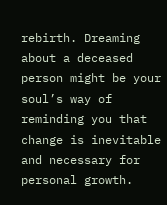rebirth. Dreaming about a deceased person might be your soul’s way of reminding you that change is inevitable and necessary for personal growth.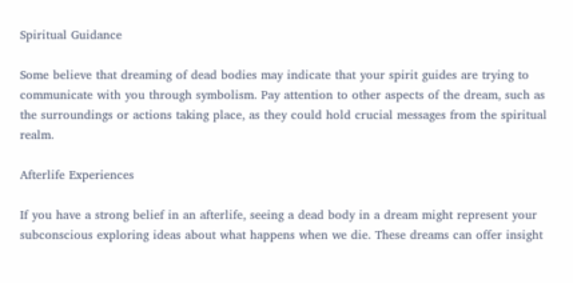Spiritual Guidance

Some believe that dreaming of dead bodies may indicate that your spirit guides are trying to communicate with you through symbolism. Pay attention to other aspects of the dream, such as the surroundings or actions taking place, as they could hold crucial messages from the spiritual realm.

Afterlife Experiences

If you have a strong belief in an afterlife, seeing a dead body in a dream might represent your subconscious exploring ideas about what happens when we die. These dreams can offer insight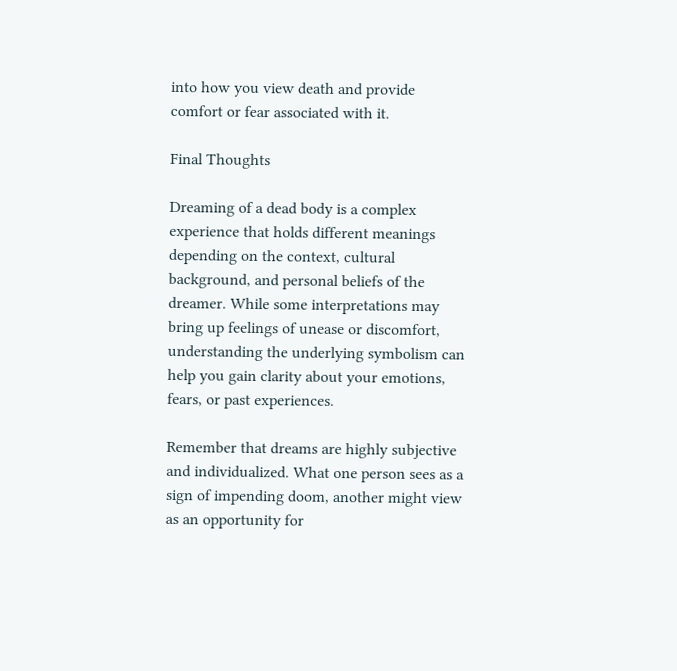into how you view death and provide comfort or fear associated with it.

Final Thoughts

Dreaming of a dead body is a complex experience that holds different meanings depending on the context, cultural background, and personal beliefs of the dreamer. While some interpretations may bring up feelings of unease or discomfort, understanding the underlying symbolism can help you gain clarity about your emotions, fears, or past experiences.

Remember that dreams are highly subjective and individualized. What one person sees as a sign of impending doom, another might view as an opportunity for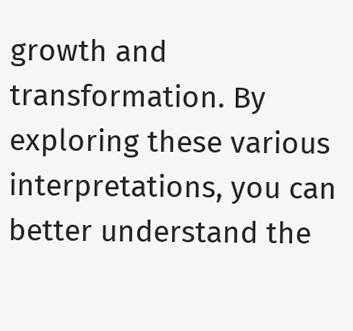growth and transformation. By exploring these various interpretations, you can better understand the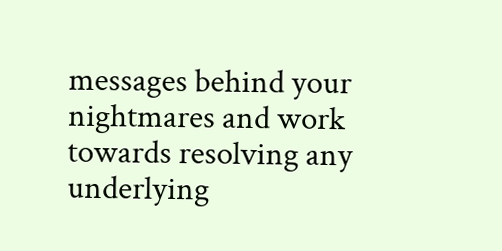messages behind your nightmares and work towards resolving any underlying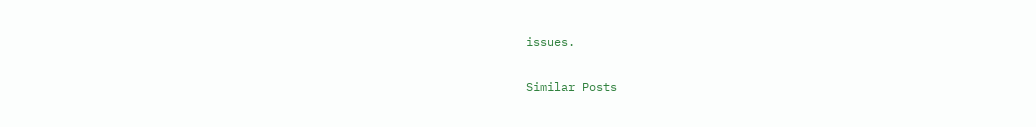issues.

Similar Posts